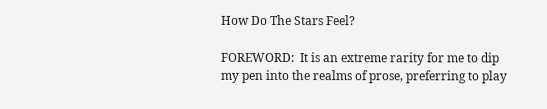How Do The Stars Feel?

FOREWORD:  It is an extreme rarity for me to dip my pen into the realms of prose, preferring to play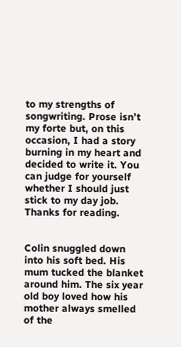to my strengths of songwriting. Prose isn’t my forte but, on this occasion, I had a story burning in my heart and decided to write it. You can judge for yourself whether I should just stick to my day job. Thanks for reading.


Colin snuggled down into his soft bed. His mum tucked the blanket around him. The six year old boy loved how his mother always smelled of the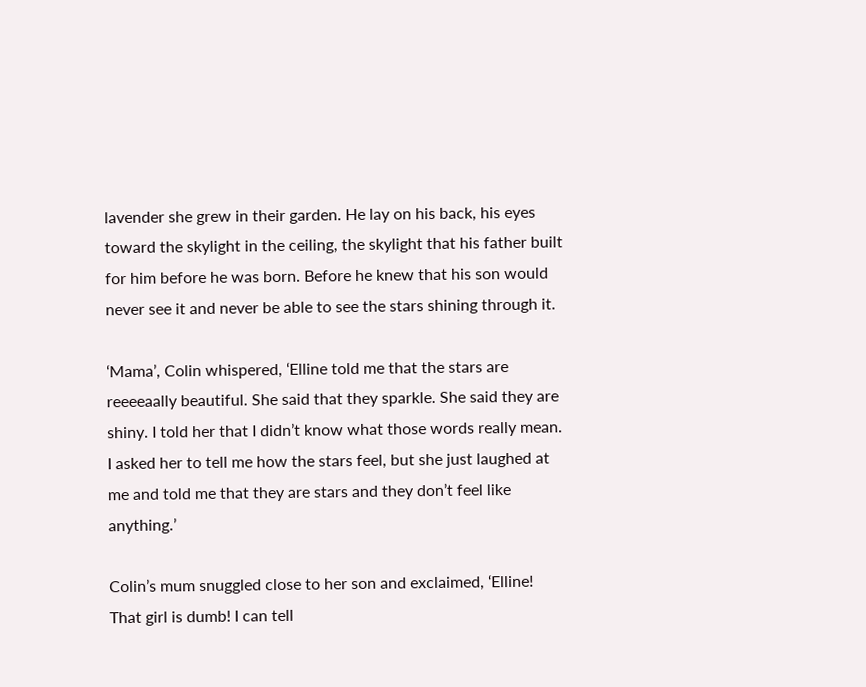lavender she grew in their garden. He lay on his back, his eyes toward the skylight in the ceiling, the skylight that his father built for him before he was born. Before he knew that his son would never see it and never be able to see the stars shining through it.

‘Mama’, Colin whispered, ‘Elline told me that the stars are reeeeaally beautiful. She said that they sparkle. She said they are shiny. I told her that I didn’t know what those words really mean. I asked her to tell me how the stars feel, but she just laughed at me and told me that they are stars and they don’t feel like anything.’

Colin’s mum snuggled close to her son and exclaimed, ‘Elline! That girl is dumb! I can tell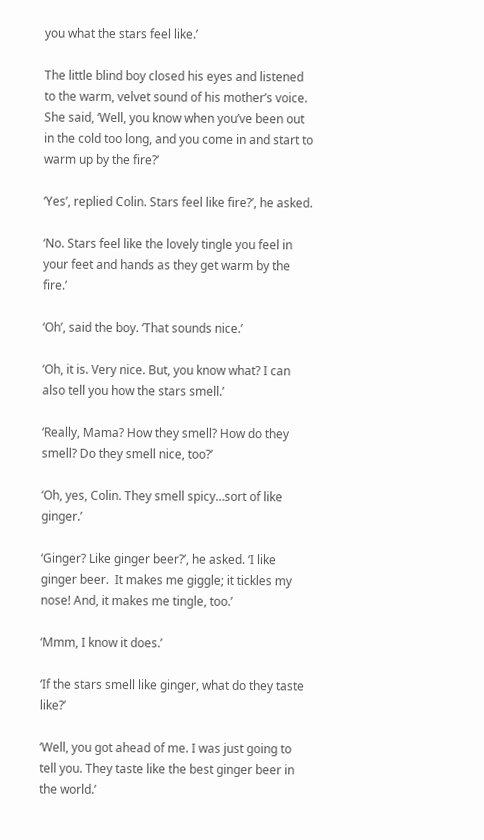you what the stars feel like.’

The little blind boy closed his eyes and listened to the warm, velvet sound of his mother’s voice. She said, ‘Well, you know when you’ve been out in the cold too long, and you come in and start to warm up by the fire?’

‘Yes’, replied Colin. Stars feel like fire?’, he asked.

‘No. Stars feel like the lovely tingle you feel in your feet and hands as they get warm by the fire.’

‘Oh’, said the boy. ‘That sounds nice.’

‘Oh, it is. Very nice. But, you know what? I can also tell you how the stars smell.’

‘Really, Mama? How they smell? How do they smell? Do they smell nice, too?’

‘Oh, yes, Colin. They smell spicy…sort of like ginger.’

‘Ginger? Like ginger beer?’, he asked. ‘I like ginger beer.  It makes me giggle; it tickles my nose! And, it makes me tingle, too.’

‘Mmm, I know it does.’

‘If the stars smell like ginger, what do they taste like?’

‘Well, you got ahead of me. I was just going to tell you. They taste like the best ginger beer in the world.’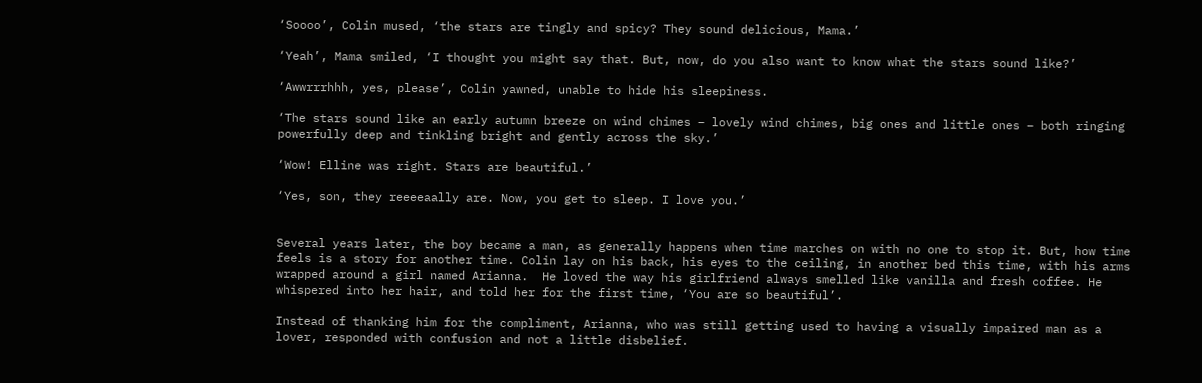‘Soooo’, Colin mused, ‘the stars are tingly and spicy? They sound delicious, Mama.’

‘Yeah’, Mama smiled, ‘I thought you might say that. But, now, do you also want to know what the stars sound like?’

‘Awwrrrhhh, yes, please’, Colin yawned, unable to hide his sleepiness.

‘The stars sound like an early autumn breeze on wind chimes – lovely wind chimes, big ones and little ones – both ringing powerfully deep and tinkling bright and gently across the sky.’

‘Wow! Elline was right. Stars are beautiful.’

‘Yes, son, they reeeeaally are. Now, you get to sleep. I love you.’


Several years later, the boy became a man, as generally happens when time marches on with no one to stop it. But, how time feels is a story for another time. Colin lay on his back, his eyes to the ceiling, in another bed this time, with his arms wrapped around a girl named Arianna.  He loved the way his girlfriend always smelled like vanilla and fresh coffee. He whispered into her hair, and told her for the first time, ‘You are so beautiful’.

Instead of thanking him for the compliment, Arianna, who was still getting used to having a visually impaired man as a lover, responded with confusion and not a little disbelief.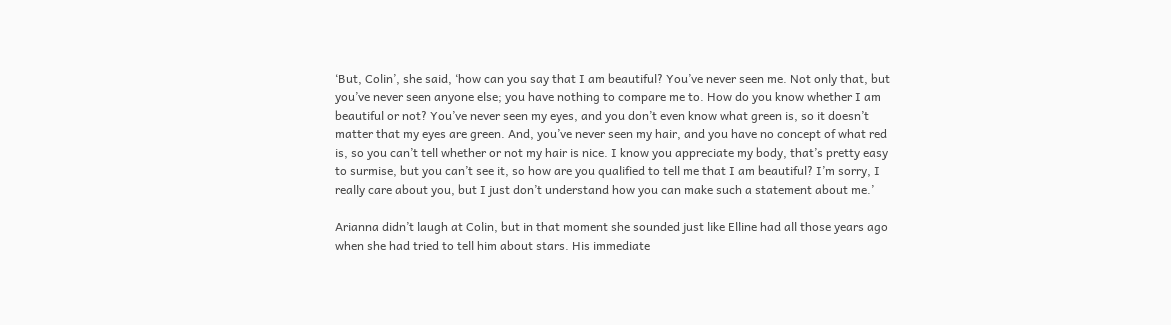‘But, Colin’, she said, ‘how can you say that I am beautiful? You’ve never seen me. Not only that, but you’ve never seen anyone else; you have nothing to compare me to. How do you know whether I am beautiful or not? You’ve never seen my eyes, and you don’t even know what green is, so it doesn’t matter that my eyes are green. And, you’ve never seen my hair, and you have no concept of what red is, so you can’t tell whether or not my hair is nice. I know you appreciate my body, that’s pretty easy to surmise, but you can’t see it, so how are you qualified to tell me that I am beautiful? I’m sorry, I really care about you, but I just don’t understand how you can make such a statement about me.’

Arianna didn’t laugh at Colin, but in that moment she sounded just like Elline had all those years ago when she had tried to tell him about stars. His immediate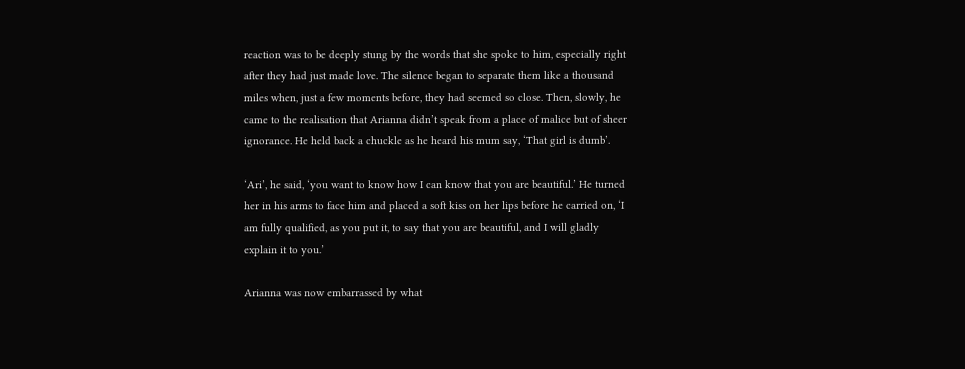reaction was to be deeply stung by the words that she spoke to him, especially right after they had just made love. The silence began to separate them like a thousand miles when, just a few moments before, they had seemed so close. Then, slowly, he came to the realisation that Arianna didn’t speak from a place of malice but of sheer ignorance. He held back a chuckle as he heard his mum say, ‘That girl is dumb’.

‘Ari’, he said, ‘you want to know how I can know that you are beautiful.’ He turned her in his arms to face him and placed a soft kiss on her lips before he carried on, ‘I am fully qualified, as you put it, to say that you are beautiful, and I will gladly explain it to you.’

Arianna was now embarrassed by what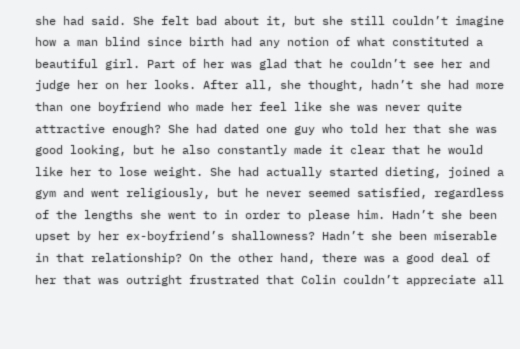she had said. She felt bad about it, but she still couldn’t imagine how a man blind since birth had any notion of what constituted a beautiful girl. Part of her was glad that he couldn’t see her and judge her on her looks. After all, she thought, hadn’t she had more than one boyfriend who made her feel like she was never quite attractive enough? She had dated one guy who told her that she was good looking, but he also constantly made it clear that he would like her to lose weight. She had actually started dieting, joined a gym and went religiously, but he never seemed satisfied, regardless of the lengths she went to in order to please him. Hadn’t she been upset by her ex-boyfriend’s shallowness? Hadn’t she been miserable in that relationship? On the other hand, there was a good deal of her that was outright frustrated that Colin couldn’t appreciate all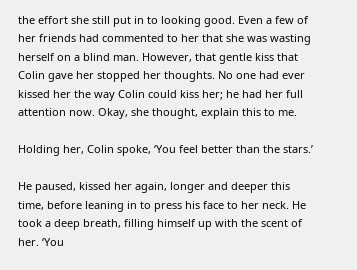the effort she still put in to looking good. Even a few of her friends had commented to her that she was wasting herself on a blind man. However, that gentle kiss that Colin gave her stopped her thoughts. No one had ever kissed her the way Colin could kiss her; he had her full attention now. Okay, she thought, explain this to me.

Holding her, Colin spoke, ‘You feel better than the stars.’

He paused, kissed her again, longer and deeper this time, before leaning in to press his face to her neck. He took a deep breath, filling himself up with the scent of her. ‘You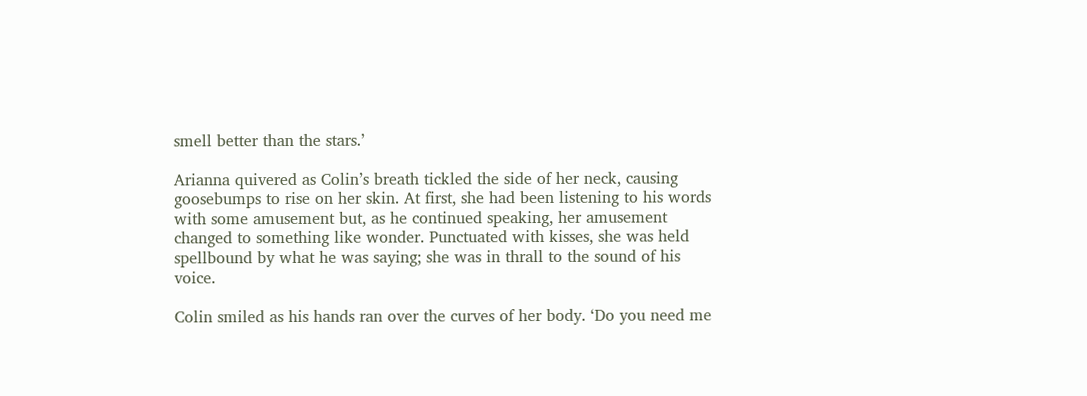smell better than the stars.’

Arianna quivered as Colin’s breath tickled the side of her neck, causing goosebumps to rise on her skin. At first, she had been listening to his words with some amusement but, as he continued speaking, her amusement changed to something like wonder. Punctuated with kisses, she was held spellbound by what he was saying; she was in thrall to the sound of his voice.

Colin smiled as his hands ran over the curves of her body. ‘Do you need me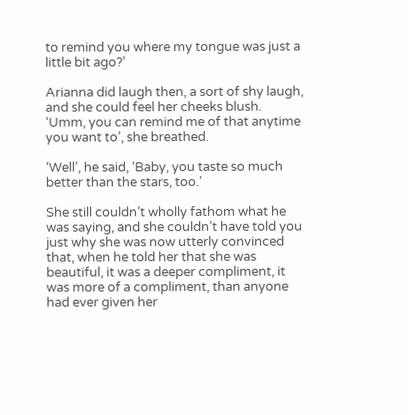to remind you where my tongue was just a little bit ago?’

Arianna did laugh then, a sort of shy laugh, and she could feel her cheeks blush. ‘Umm, you can remind me of that anytime you want to’, she breathed.

‘Well’, he said, ‘Baby, you taste so much better than the stars, too.’

She still couldn’t wholly fathom what he was saying, and she couldn’t have told you just why she was now utterly convinced that, when he told her that she was beautiful, it was a deeper compliment, it was more of a compliment, than anyone had ever given her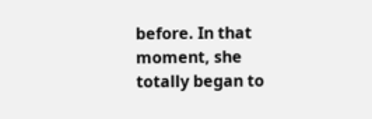before. In that moment, she totally began to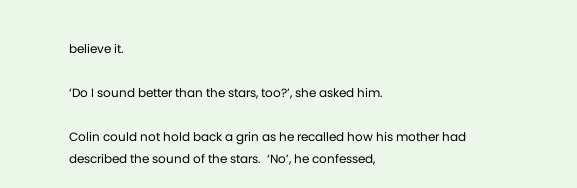believe it.

‘Do I sound better than the stars, too?’, she asked him.

Colin could not hold back a grin as he recalled how his mother had described the sound of the stars.  ‘No’, he confessed,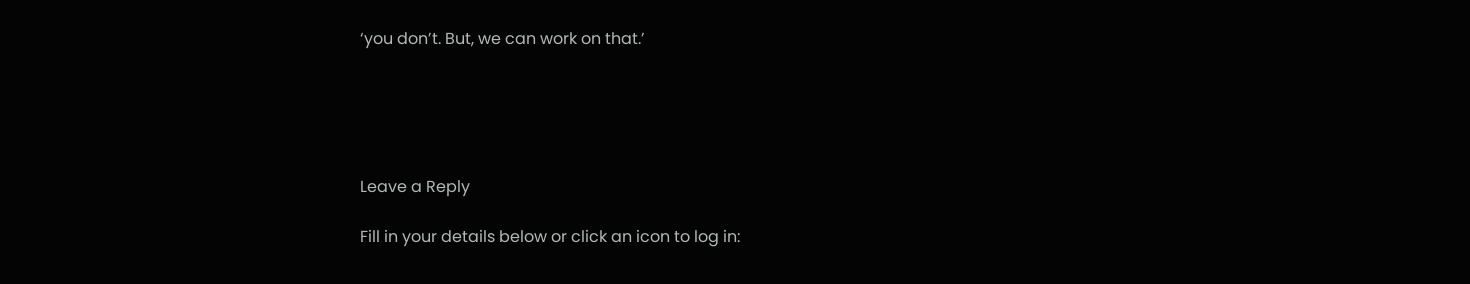‘you don’t. But, we can work on that.’





Leave a Reply

Fill in your details below or click an icon to log in: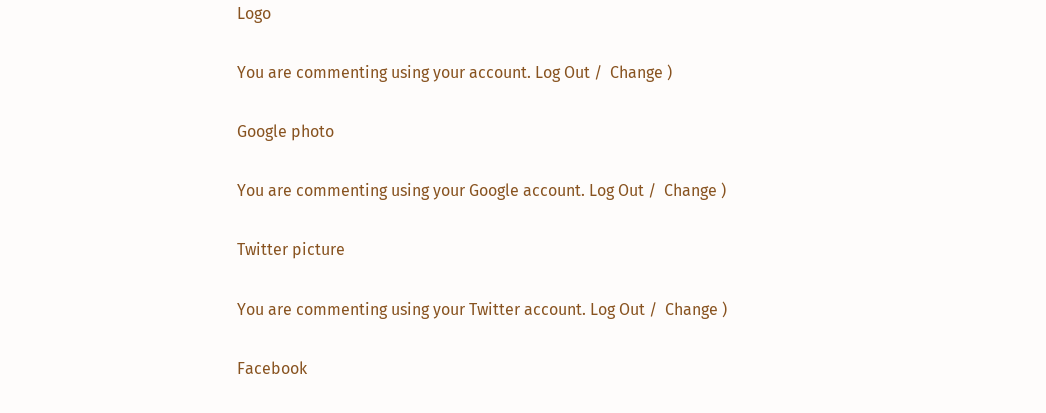Logo

You are commenting using your account. Log Out /  Change )

Google photo

You are commenting using your Google account. Log Out /  Change )

Twitter picture

You are commenting using your Twitter account. Log Out /  Change )

Facebook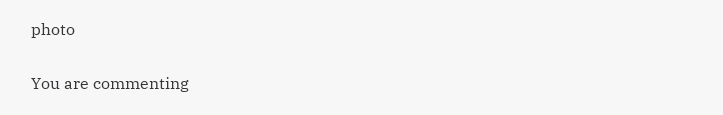photo

You are commenting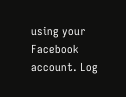using your Facebook account. Log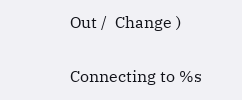Out /  Change )

Connecting to %s